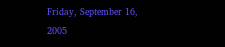Friday, September 16, 2005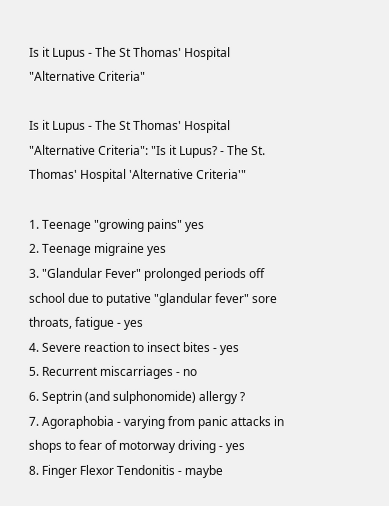Is it Lupus - The St Thomas' Hospital "Alternative Criteria"

Is it Lupus - The St Thomas' Hospital "Alternative Criteria": "Is it Lupus? - The St. Thomas' Hospital 'Alternative Criteria'"

1. Teenage "growing pains" yes
2. Teenage migraine yes
3. "Glandular Fever" prolonged periods off school due to putative "glandular fever" sore throats, fatigue - yes
4. Severe reaction to insect bites - yes
5. Recurrent miscarriages - no
6. Septrin (and sulphonomide) allergy ?
7. Agoraphobia - varying from panic attacks in shops to fear of motorway driving - yes
8. Finger Flexor Tendonitis - maybe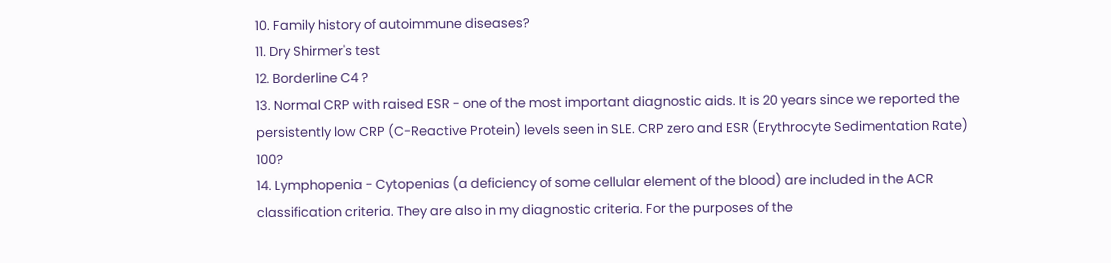10. Family history of autoimmune diseases?
11. Dry Shirmer's test
12. Borderline C4 ?
13. Normal CRP with raised ESR - one of the most important diagnostic aids. It is 20 years since we reported the persistently low CRP (C-Reactive Protein) levels seen in SLE. CRP zero and ESR (Erythrocyte Sedimentation Rate) 100?
14. Lymphopenia - Cytopenias (a deficiency of some cellular element of the blood) are included in the ACR classification criteria. They are also in my diagnostic criteria. For the purposes of the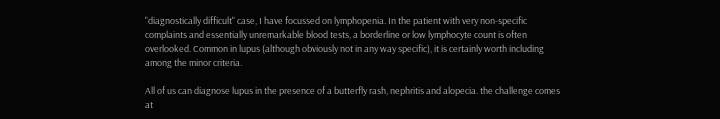"diagnostically difficult" case, I have focussed on lymphopenia. In the patient with very non-specific complaints and essentially unremarkable blood tests, a borderline or low lymphocyte count is often overlooked. Common in lupus (although obviously not in any way specific), it is certainly worth including among the minor criteria.

All of us can diagnose lupus in the presence of a butterfly rash, nephritis and alopecia. the challenge comes at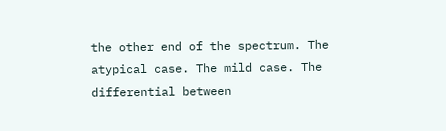the other end of the spectrum. The atypical case. The mild case. The differential between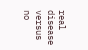real disease versus no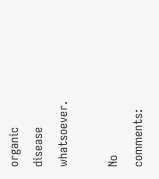organic disease whatsoever.

No comments: